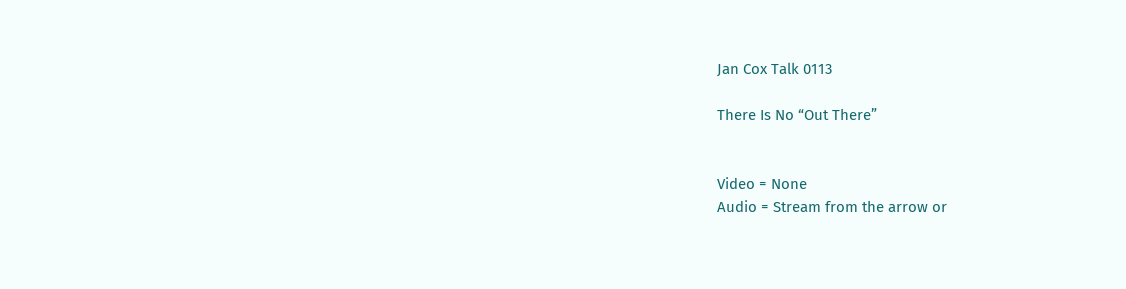Jan Cox Talk 0113

There Is No “Out There”


Video = None
Audio = Stream from the arrow or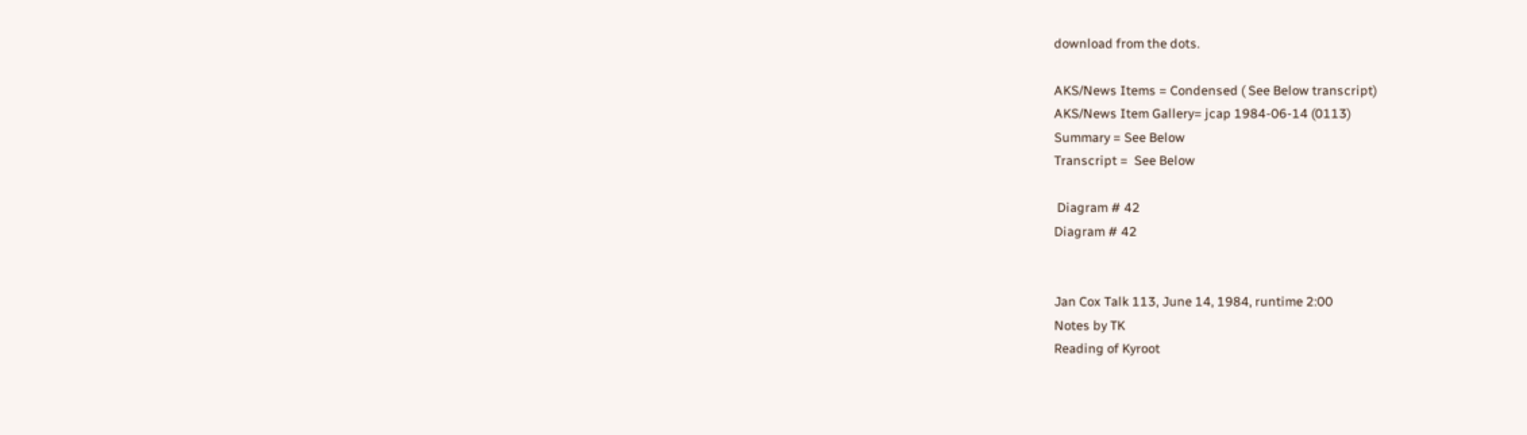download from the dots.

AKS/News Items = Condensed ( See Below transcript)
AKS/News Item Gallery= jcap 1984-06-14 (0113)
Summary = See Below
Transcript =  See Below

 Diagram # 42
Diagram # 42


Jan Cox Talk 113, June 14, 1984, runtime 2:00
Notes by TK
Reading of Kyroot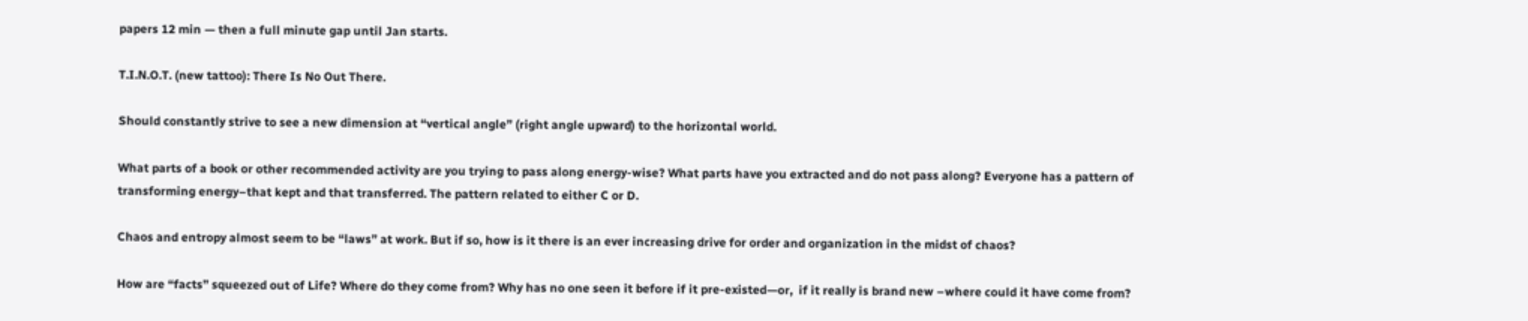papers 12 min — then a full minute gap until Jan starts.

T.I.N.O.T. (new tattoo): There Is No Out There.

Should constantly strive to see a new dimension at “vertical angle” (right angle upward) to the horizontal world.

What parts of a book or other recommended activity are you trying to pass along energy-wise? What parts have you extracted and do not pass along? Everyone has a pattern of transforming energy–that kept and that transferred. The pattern related to either C or D.

Chaos and entropy almost seem to be “laws” at work. But if so, how is it there is an ever increasing drive for order and organization in the midst of chaos?

How are “facts” squeezed out of Life? Where do they come from? Why has no one seen it before if it pre-existed—or,  if it really is brand new –where could it have come from?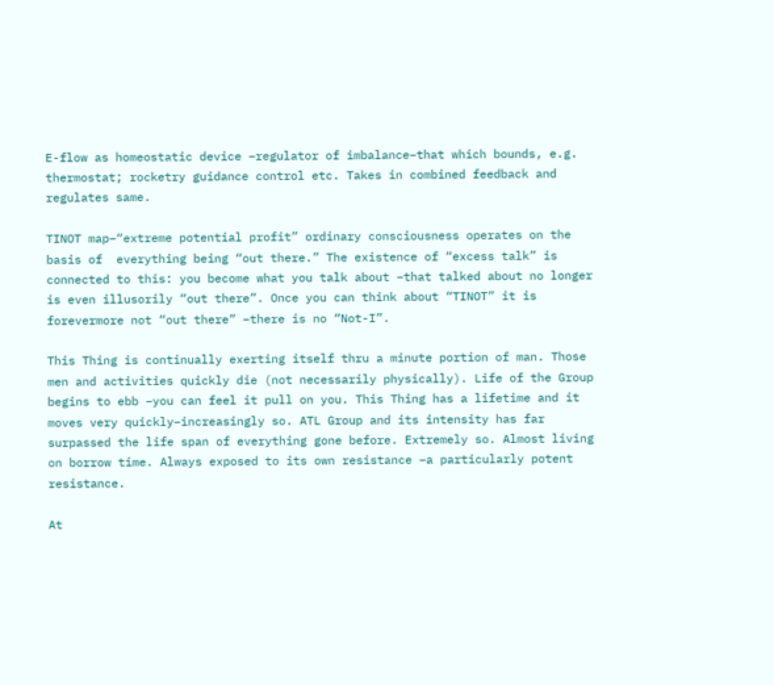E-flow as homeostatic device –regulator of imbalance–that which bounds, e.g. thermostat; rocketry guidance control etc. Takes in combined feedback and regulates same.

TINOT map–“extreme potential profit” ordinary consciousness operates on the basis of  everything being “out there.” The existence of “excess talk” is connected to this: you become what you talk about –that talked about no longer is even illusorily “out there”. Once you can think about “TINOT” it is forevermore not “out there” –there is no “Not-I”.

This Thing is continually exerting itself thru a minute portion of man. Those men and activities quickly die (not necessarily physically). Life of the Group begins to ebb –you can feel it pull on you. This Thing has a lifetime and it moves very quickly–increasingly so. ATL Group and its intensity has far surpassed the life span of everything gone before. Extremely so. Almost living on borrow time. Always exposed to its own resistance –a particularly potent resistance.

At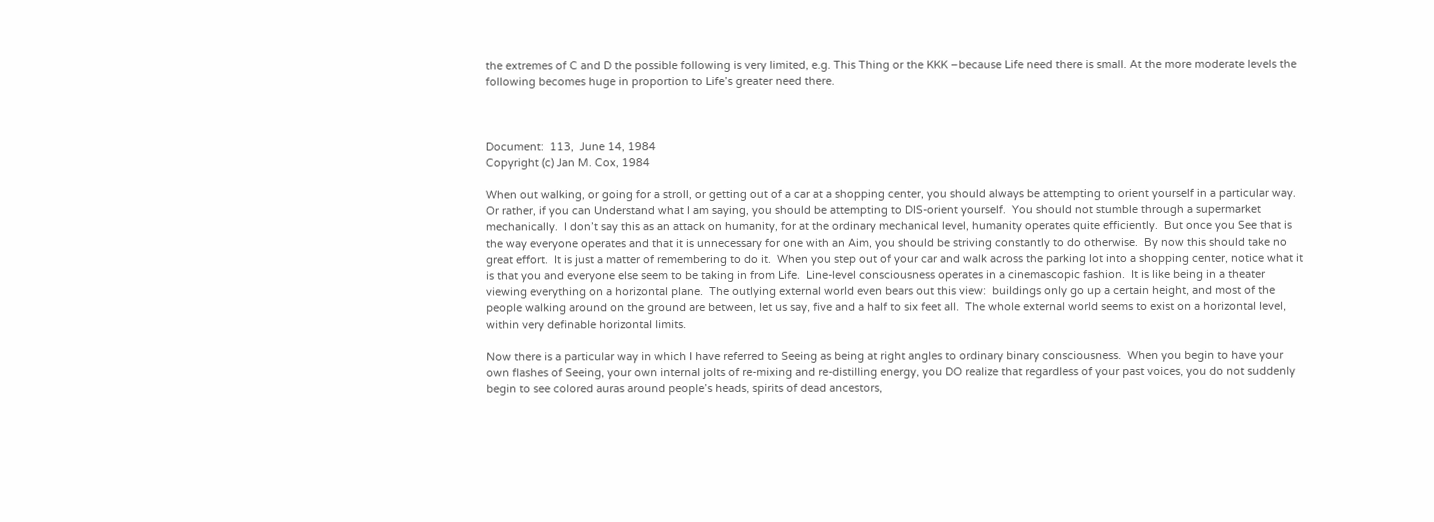the extremes of C and D the possible following is very limited, e.g. This Thing or the KKK –because Life need there is small. At the more moderate levels the following becomes huge in proportion to Life’s greater need there.



Document:  113,  June 14, 1984
Copyright (c) Jan M. Cox, 1984

When out walking, or going for a stroll, or getting out of a car at a shopping center, you should always be attempting to orient yourself in a particular way.  Or rather, if you can Understand what I am saying, you should be attempting to DIS-orient yourself.  You should not stumble through a supermarket mechanically.  I don’t say this as an attack on humanity, for at the ordinary mechanical level, humanity operates quite efficiently.  But once you See that is the way everyone operates and that it is unnecessary for one with an Aim, you should be striving constantly to do otherwise.  By now this should take no great effort.  It is just a matter of remembering to do it.  When you step out of your car and walk across the parking lot into a shopping center, notice what it is that you and everyone else seem to be taking in from Life.  Line-level consciousness operates in a cinemascopic fashion.  It is like being in a theater viewing everything on a horizontal plane.  The outlying external world even bears out this view:  buildings only go up a certain height, and most of the people walking around on the ground are between, let us say, five and a half to six feet all.  The whole external world seems to exist on a horizontal level, within very definable horizontal limits.

Now there is a particular way in which I have referred to Seeing as being at right angles to ordinary binary consciousness.  When you begin to have your own flashes of Seeing, your own internal jolts of re-mixing and re-distilling energy, you DO realize that regardless of your past voices, you do not suddenly begin to see colored auras around people’s heads, spirits of dead ancestors,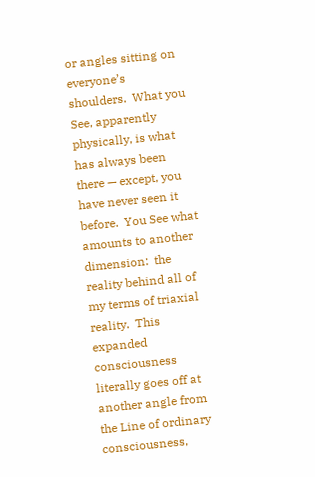or angles sitting on everyone’s shoulders.  What you See, apparently physically, is what has always been there — except, you have never seen it before.  You See what amounts to another dimension:  the reality behind all of my terms of triaxial reality.  This expanded consciousness literally goes off at another angle from the Line of ordinary consciousness,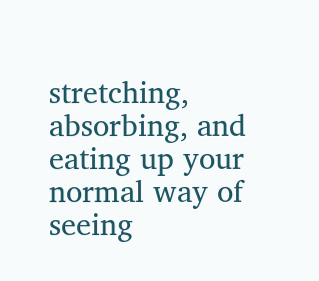stretching, absorbing, and eating up your normal way of seeing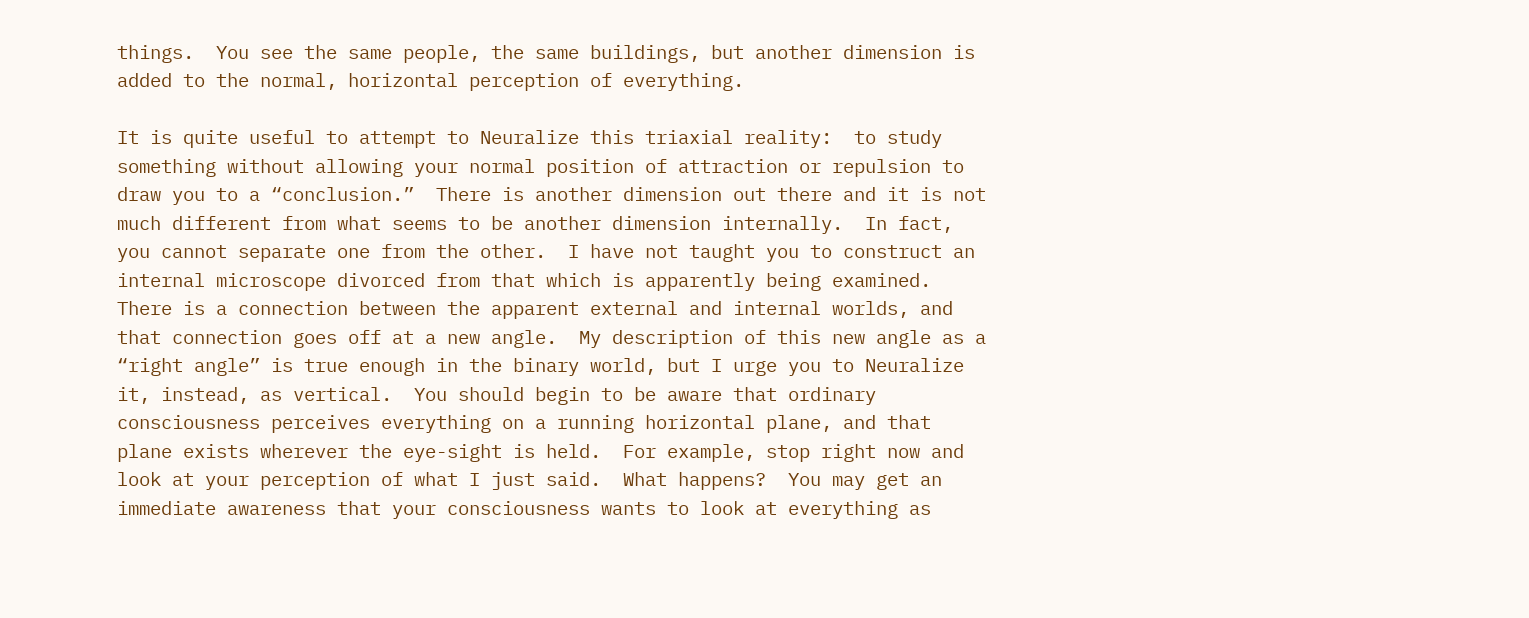things.  You see the same people, the same buildings, but another dimension is added to the normal, horizontal perception of everything.

It is quite useful to attempt to Neuralize this triaxial reality:  to study something without allowing your normal position of attraction or repulsion to draw you to a “conclusion.”  There is another dimension out there and it is not much different from what seems to be another dimension internally.  In fact, you cannot separate one from the other.  I have not taught you to construct an internal microscope divorced from that which is apparently being examined.  There is a connection between the apparent external and internal worlds, and that connection goes off at a new angle.  My description of this new angle as a “right angle” is true enough in the binary world, but I urge you to Neuralize it, instead, as vertical.  You should begin to be aware that ordinary consciousness perceives everything on a running horizontal plane, and that plane exists wherever the eye-sight is held.  For example, stop right now and look at your perception of what I just said.  What happens?  You may get an immediate awareness that your consciousness wants to look at everything as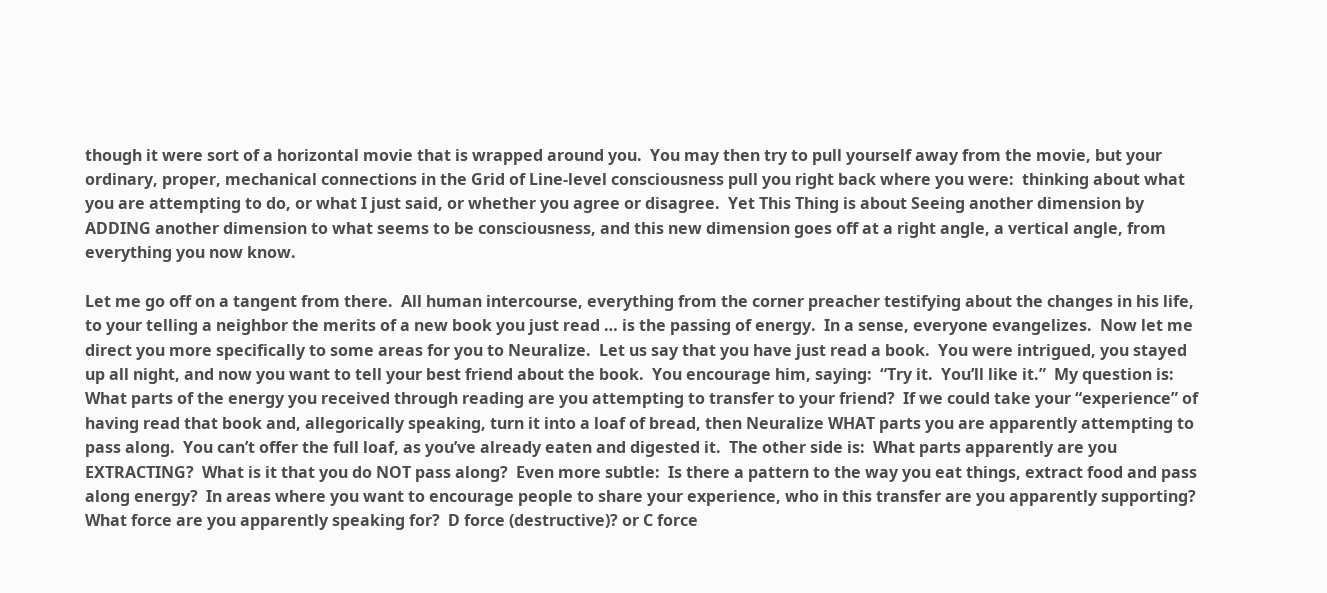though it were sort of a horizontal movie that is wrapped around you.  You may then try to pull yourself away from the movie, but your ordinary, proper, mechanical connections in the Grid of Line-level consciousness pull you right back where you were:  thinking about what you are attempting to do, or what I just said, or whether you agree or disagree.  Yet This Thing is about Seeing another dimension by ADDING another dimension to what seems to be consciousness, and this new dimension goes off at a right angle, a vertical angle, from everything you now know.

Let me go off on a tangent from there.  All human intercourse, everything from the corner preacher testifying about the changes in his life, to your telling a neighbor the merits of a new book you just read … is the passing of energy.  In a sense, everyone evangelizes.  Now let me direct you more specifically to some areas for you to Neuralize.  Let us say that you have just read a book.  You were intrigued, you stayed up all night, and now you want to tell your best friend about the book.  You encourage him, saying:  “Try it.  You’ll like it.”  My question is:  What parts of the energy you received through reading are you attempting to transfer to your friend?  If we could take your “experience” of having read that book and, allegorically speaking, turn it into a loaf of bread, then Neuralize WHAT parts you are apparently attempting to pass along.  You can’t offer the full loaf, as you’ve already eaten and digested it.  The other side is:  What parts apparently are you EXTRACTING?  What is it that you do NOT pass along?  Even more subtle:  Is there a pattern to the way you eat things, extract food and pass along energy?  In areas where you want to encourage people to share your experience, who in this transfer are you apparently supporting?  What force are you apparently speaking for?  D force (destructive)? or C force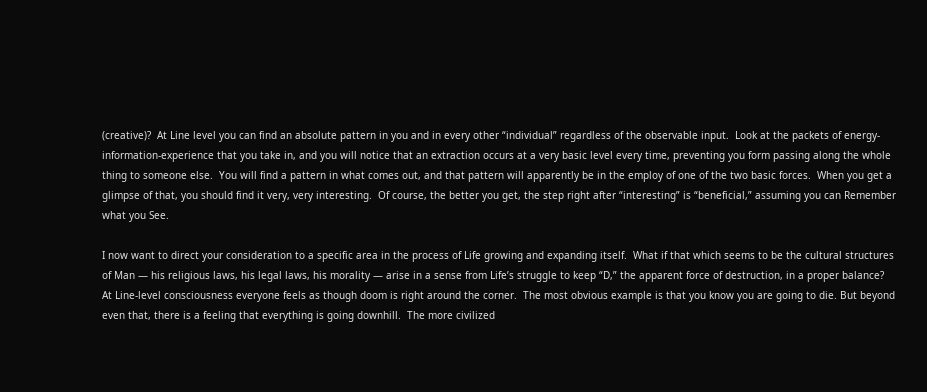(creative)?  At Line level you can find an absolute pattern in you and in every other “individual” regardless of the observable input.  Look at the packets of energy-information-experience that you take in, and you will notice that an extraction occurs at a very basic level every time, preventing you form passing along the whole thing to someone else.  You will find a pattern in what comes out, and that pattern will apparently be in the employ of one of the two basic forces.  When you get a glimpse of that, you should find it very, very interesting.  Of course, the better you get, the step right after “interesting” is “beneficial,” assuming you can Remember what you See.

I now want to direct your consideration to a specific area in the process of Life growing and expanding itself.  What if that which seems to be the cultural structures of Man — his religious laws, his legal laws, his morality — arise in a sense from Life’s struggle to keep “D,” the apparent force of destruction, in a proper balance?  At Line-level consciousness everyone feels as though doom is right around the corner.  The most obvious example is that you know you are going to die. But beyond even that, there is a feeling that everything is going downhill.  The more civilized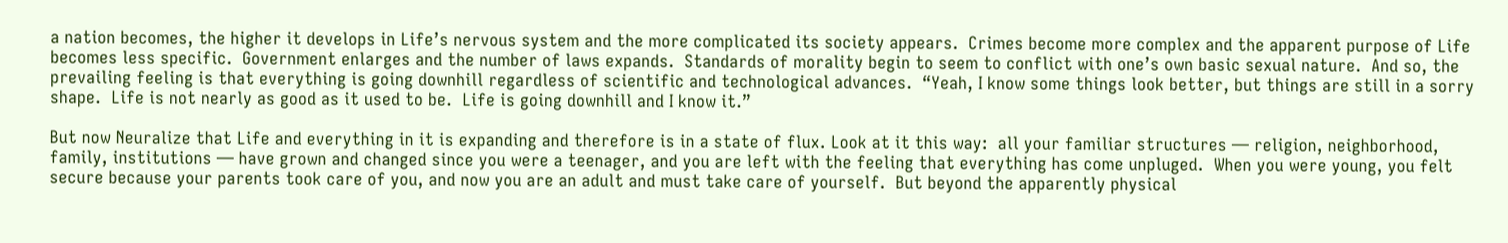a nation becomes, the higher it develops in Life’s nervous system and the more complicated its society appears.  Crimes become more complex and the apparent purpose of Life becomes less specific.  Government enlarges and the number of laws expands.  Standards of morality begin to seem to conflict with one’s own basic sexual nature.  And so, the prevailing feeling is that everything is going downhill regardless of scientific and technological advances.  “Yeah, I know some things look better, but things are still in a sorry shape.  Life is not nearly as good as it used to be.  Life is going downhill and I know it.”

But now Neuralize that Life and everything in it is expanding and therefore is in a state of flux. Look at it this way:  all your familiar structures — religion, neighborhood, family, institutions — have grown and changed since you were a teenager, and you are left with the feeling that everything has come unpluged.  When you were young, you felt secure because your parents took care of you, and now you are an adult and must take care of yourself.  But beyond the apparently physical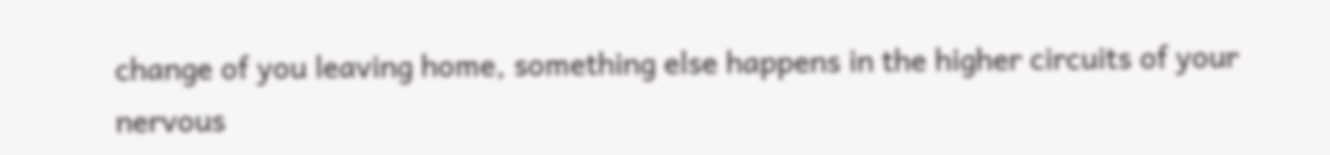change of you leaving home, something else happens in the higher circuits of your nervous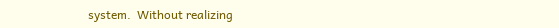system.  Without realizing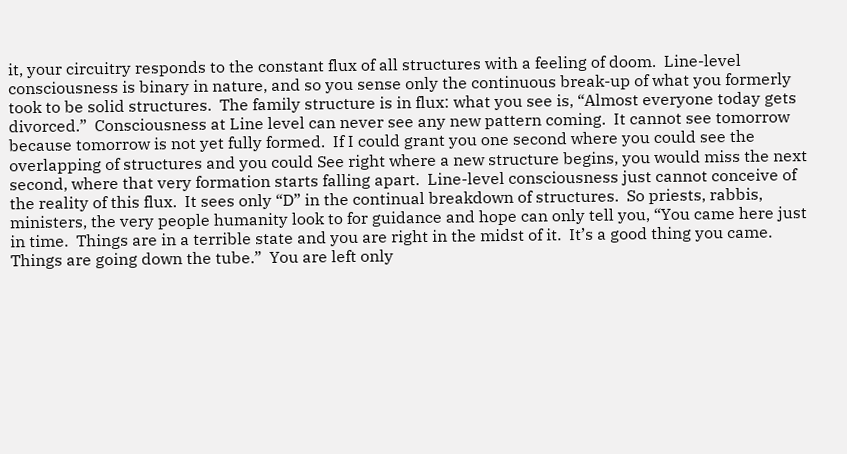it, your circuitry responds to the constant flux of all structures with a feeling of doom.  Line-level consciousness is binary in nature, and so you sense only the continuous break-up of what you formerly took to be solid structures.  The family structure is in flux: what you see is, “Almost everyone today gets divorced.”  Consciousness at Line level can never see any new pattern coming.  It cannot see tomorrow because tomorrow is not yet fully formed.  If I could grant you one second where you could see the overlapping of structures and you could See right where a new structure begins, you would miss the next second, where that very formation starts falling apart.  Line-level consciousness just cannot conceive of the reality of this flux.  It sees only “D” in the continual breakdown of structures.  So priests, rabbis, ministers, the very people humanity look to for guidance and hope can only tell you, “You came here just in time.  Things are in a terrible state and you are right in the midst of it.  It’s a good thing you came.  Things are going down the tube.”  You are left only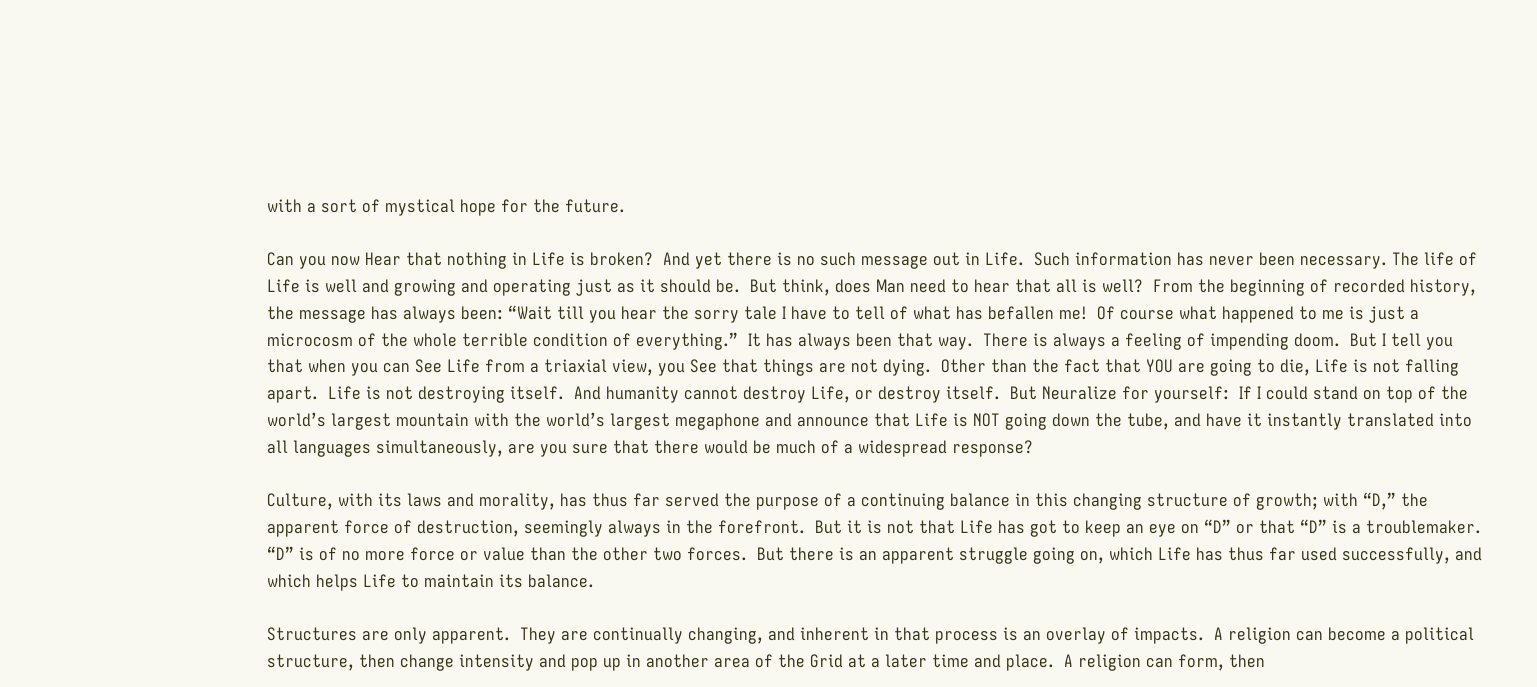with a sort of mystical hope for the future.

Can you now Hear that nothing in Life is broken?  And yet there is no such message out in Life.  Such information has never been necessary. The life of Life is well and growing and operating just as it should be.  But think, does Man need to hear that all is well?  From the beginning of recorded history, the message has always been: “Wait till you hear the sorry tale I have to tell of what has befallen me!  Of course what happened to me is just a microcosm of the whole terrible condition of everything.”  It has always been that way.  There is always a feeling of impending doom.  But I tell you that when you can See Life from a triaxial view, you See that things are not dying.  Other than the fact that YOU are going to die, Life is not falling apart.  Life is not destroying itself.  And humanity cannot destroy Life, or destroy itself.  But Neuralize for yourself:  If I could stand on top of the world’s largest mountain with the world’s largest megaphone and announce that Life is NOT going down the tube, and have it instantly translated into all languages simultaneously, are you sure that there would be much of a widespread response?

Culture, with its laws and morality, has thus far served the purpose of a continuing balance in this changing structure of growth; with “D,” the apparent force of destruction, seemingly always in the forefront.  But it is not that Life has got to keep an eye on “D” or that “D” is a troublemaker.  “D” is of no more force or value than the other two forces.  But there is an apparent struggle going on, which Life has thus far used successfully, and which helps Life to maintain its balance.

Structures are only apparent.  They are continually changing, and inherent in that process is an overlay of impacts.  A religion can become a political structure, then change intensity and pop up in another area of the Grid at a later time and place.  A religion can form, then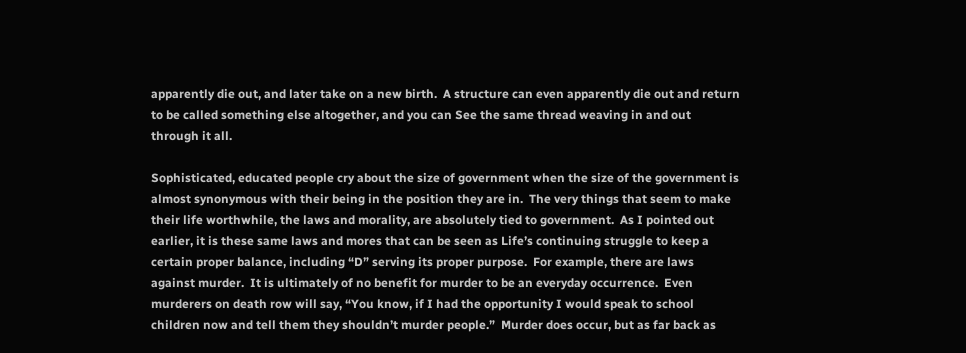apparently die out, and later take on a new birth.  A structure can even apparently die out and return to be called something else altogether, and you can See the same thread weaving in and out through it all.

Sophisticated, educated people cry about the size of government when the size of the government is almost synonymous with their being in the position they are in.  The very things that seem to make their life worthwhile, the laws and morality, are absolutely tied to government.  As I pointed out earlier, it is these same laws and mores that can be seen as Life’s continuing struggle to keep a certain proper balance, including “D” serving its proper purpose.  For example, there are laws against murder.  It is ultimately of no benefit for murder to be an everyday occurrence.  Even murderers on death row will say, “You know, if I had the opportunity I would speak to school children now and tell them they shouldn’t murder people.”  Murder does occur, but as far back as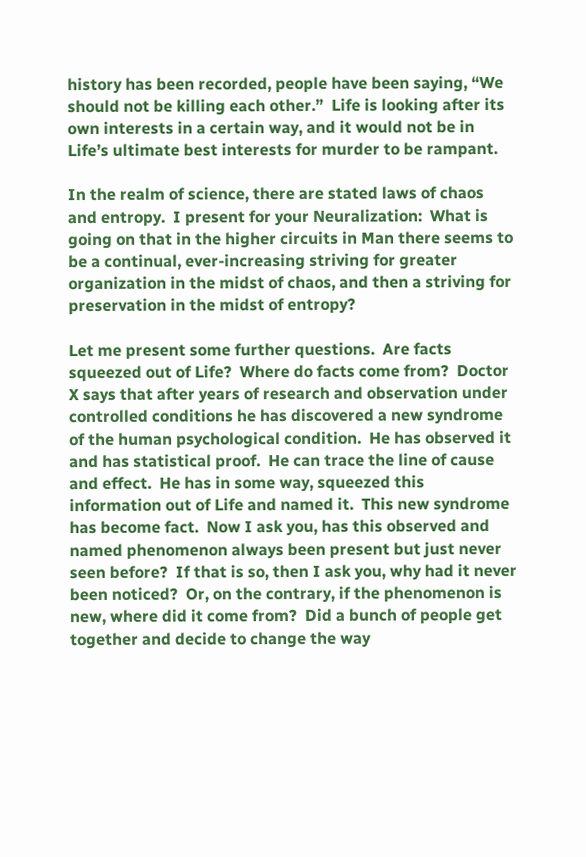history has been recorded, people have been saying, “We should not be killing each other.”  Life is looking after its own interests in a certain way, and it would not be in Life’s ultimate best interests for murder to be rampant.

In the realm of science, there are stated laws of chaos and entropy.  I present for your Neuralization:  What is going on that in the higher circuits in Man there seems to be a continual, ever-increasing striving for greater organization in the midst of chaos, and then a striving for preservation in the midst of entropy?

Let me present some further questions.  Are facts squeezed out of Life?  Where do facts come from?  Doctor X says that after years of research and observation under controlled conditions he has discovered a new syndrome of the human psychological condition.  He has observed it and has statistical proof.  He can trace the line of cause and effect.  He has in some way, squeezed this information out of Life and named it.  This new syndrome has become fact.  Now I ask you, has this observed and named phenomenon always been present but just never seen before?  If that is so, then I ask you, why had it never been noticed?  Or, on the contrary, if the phenomenon is new, where did it come from?  Did a bunch of people get together and decide to change the way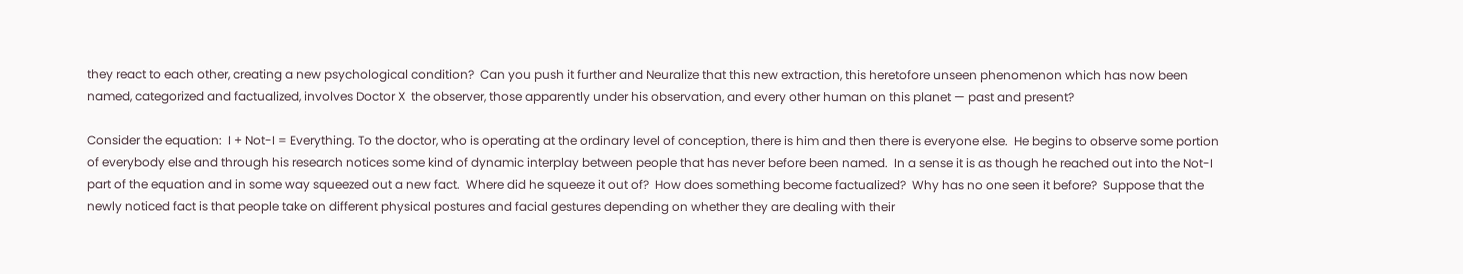they react to each other, creating a new psychological condition?  Can you push it further and Neuralize that this new extraction, this heretofore unseen phenomenon which has now been named, categorized and factualized, involves Doctor X  the observer, those apparently under his observation, and every other human on this planet — past and present?

Consider the equation:  I + Not-I = Everything. To the doctor, who is operating at the ordinary level of conception, there is him and then there is everyone else.  He begins to observe some portion of everybody else and through his research notices some kind of dynamic interplay between people that has never before been named.  In a sense it is as though he reached out into the Not-I part of the equation and in some way squeezed out a new fact.  Where did he squeeze it out of?  How does something become factualized?  Why has no one seen it before?  Suppose that the newly noticed fact is that people take on different physical postures and facial gestures depending on whether they are dealing with their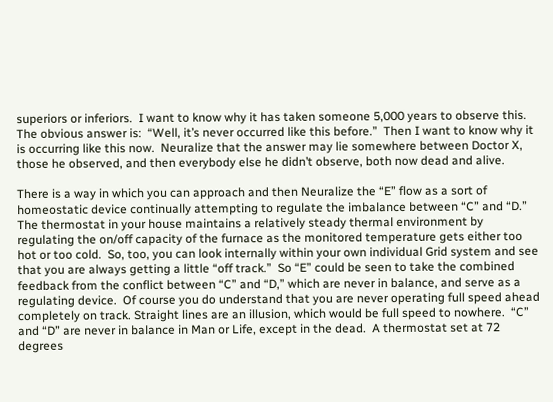superiors or inferiors.  I want to know why it has taken someone 5,000 years to observe this.  The obvious answer is:  “Well, it’s never occurred like this before.”  Then I want to know why it is occurring like this now.  Neuralize that the answer may lie somewhere between Doctor X, those he observed, and then everybody else he didn’t observe, both now dead and alive.

There is a way in which you can approach and then Neuralize the “E” flow as a sort of homeostatic device continually attempting to regulate the imbalance between “C” and “D.”  The thermostat in your house maintains a relatively steady thermal environment by regulating the on/off capacity of the furnace as the monitored temperature gets either too hot or too cold.  So, too, you can look internally within your own individual Grid system and see that you are always getting a little “off track.”  So “E” could be seen to take the combined feedback from the conflict between “C” and “D,” which are never in balance, and serve as a regulating device.  Of course you do understand that you are never operating full speed ahead completely on track. Straight lines are an illusion, which would be full speed to nowhere.  “C” and “D” are never in balance in Man or Life, except in the dead.  A thermostat set at 72 degrees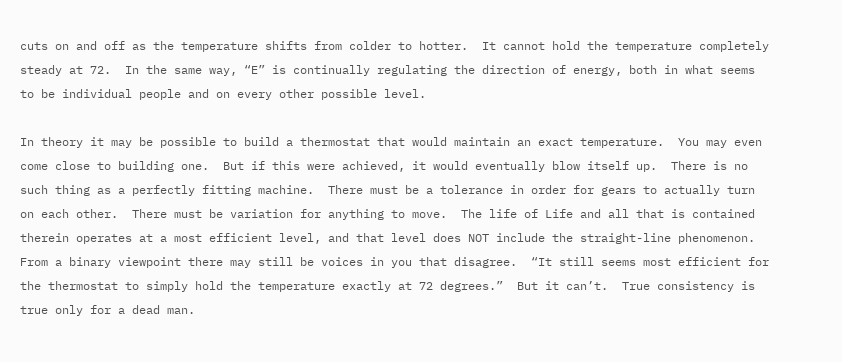cuts on and off as the temperature shifts from colder to hotter.  It cannot hold the temperature completely steady at 72.  In the same way, “E” is continually regulating the direction of energy, both in what seems to be individual people and on every other possible level.

In theory it may be possible to build a thermostat that would maintain an exact temperature.  You may even come close to building one.  But if this were achieved, it would eventually blow itself up.  There is no such thing as a perfectly fitting machine.  There must be a tolerance in order for gears to actually turn on each other.  There must be variation for anything to move.  The life of Life and all that is contained therein operates at a most efficient level, and that level does NOT include the straight-line phenomenon.  From a binary viewpoint there may still be voices in you that disagree.  “It still seems most efficient for the thermostat to simply hold the temperature exactly at 72 degrees.”  But it can’t.  True consistency is true only for a dead man.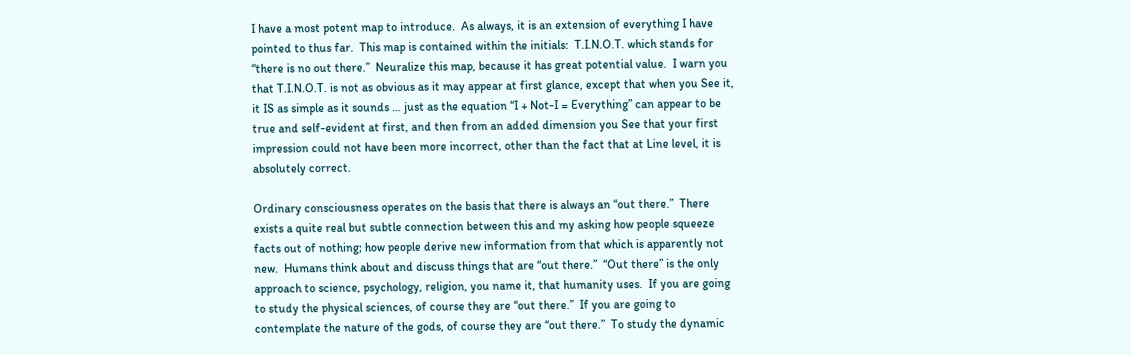I have a most potent map to introduce.  As always, it is an extension of everything I have pointed to thus far.  This map is contained within the initials:  T.I.N.O.T. which stands for “there is no out there.”  Neuralize this map, because it has great potential value.  I warn you that T.I.N.O.T. is not as obvious as it may appear at first glance, except that when you See it, it IS as simple as it sounds … just as the equation “I + Not-I = Everything” can appear to be true and self-evident at first, and then from an added dimension you See that your first impression could not have been more incorrect, other than the fact that at Line level, it is absolutely correct.

Ordinary consciousness operates on the basis that there is always an “out there.”  There exists a quite real but subtle connection between this and my asking how people squeeze facts out of nothing; how people derive new information from that which is apparently not new.  Humans think about and discuss things that are “out there.”  “Out there” is the only approach to science, psychology, religion, you name it, that humanity uses.  If you are going to study the physical sciences, of course they are “out there.”  If you are going to contemplate the nature of the gods, of course they are “out there.”  To study the dynamic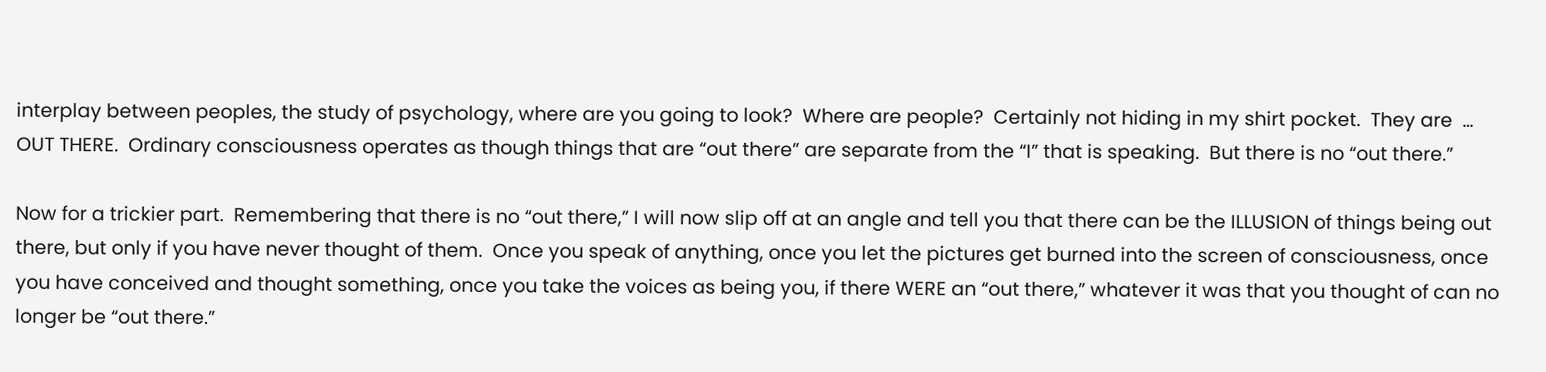interplay between peoples, the study of psychology, where are you going to look?  Where are people?  Certainly not hiding in my shirt pocket.  They are  … OUT THERE.  Ordinary consciousness operates as though things that are “out there” are separate from the “I” that is speaking.  But there is no “out there.”

Now for a trickier part.  Remembering that there is no “out there,” I will now slip off at an angle and tell you that there can be the ILLUSION of things being out there, but only if you have never thought of them.  Once you speak of anything, once you let the pictures get burned into the screen of consciousness, once you have conceived and thought something, once you take the voices as being you, if there WERE an “out there,” whatever it was that you thought of can no longer be “out there.”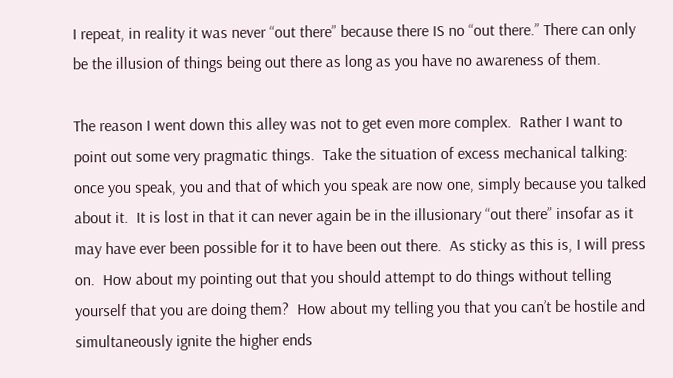I repeat, in reality it was never “out there” because there IS no “out there.” There can only be the illusion of things being out there as long as you have no awareness of them.

The reason I went down this alley was not to get even more complex.  Rather I want to point out some very pragmatic things.  Take the situation of excess mechanical talking:  once you speak, you and that of which you speak are now one, simply because you talked about it.  It is lost in that it can never again be in the illusionary “out there” insofar as it may have ever been possible for it to have been out there.  As sticky as this is, I will press on.  How about my pointing out that you should attempt to do things without telling yourself that you are doing them?  How about my telling you that you can’t be hostile and simultaneously ignite the higher ends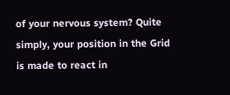of your nervous system? Quite simply, your position in the Grid is made to react in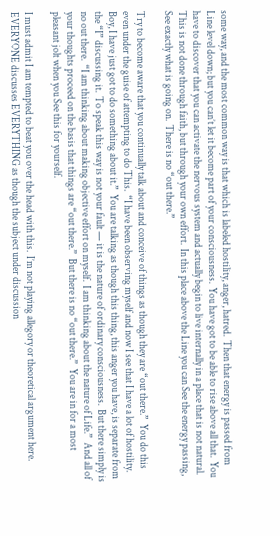some way, and the most common way is that which is labeled hostility, anger, hatred.  Then that energy is passed from Line level down; but you can’t let it become part of your consciousness.  You have got to be able to rise above all that.  You have to discover that you can activate the nervous system and actually begin to live internally in a place that is not natural.  This is not done through faith, but through your own effort.  In this place above the Line you can See the energy passing, See exactly what is going on.  There is no “out there.”

Try to become aware that you continually talk about and conceive of things as though they are “out there.”  You do this even under the guise of attempting to do This.  “I have been observing myself and now I see that I have a lot of hostility. Boy, I have just got to do something about it.”  You are talking as though this thing, this anger you have, is separate from the “I” discussing it.  To speak this way is not your fault — it is the nature of ordinary consciousness.  But there simply is no out there.  “I am thinking about making objective effort on myself.  I am thinking about the nature of Life.”  And all of your thoughts proceed on the basis that things are “out there.”  But there is no “out there.”  You are in for a most pleasant jolt when you See this for yourself.

I must admit I am tempted to beat you over the head with this.  I’m not playing allegory or theoretical argument here.  EVERYONE discusses EVERYTHING as though the subject under discussion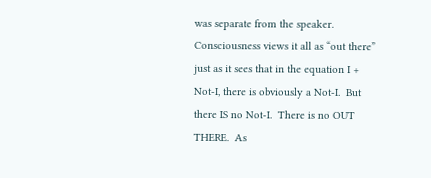was separate from the speaker. Consciousness views it all as “out there” just as it sees that in the equation I + Not-I, there is obviously a Not-I.  But there IS no Not-I.  There is no OUT THERE.  As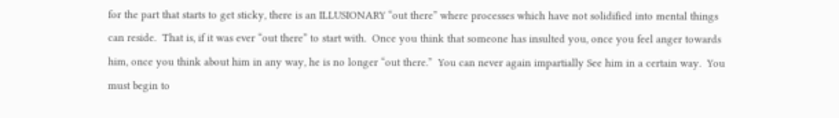for the part that starts to get sticky, there is an ILLUSIONARY “out there” where processes which have not solidified into mental things can reside.  That is, if it was ever “out there” to start with.  Once you think that someone has insulted you, once you feel anger towards him, once you think about him in any way, he is no longer “out there.”  You can never again impartially See him in a certain way.  You must begin to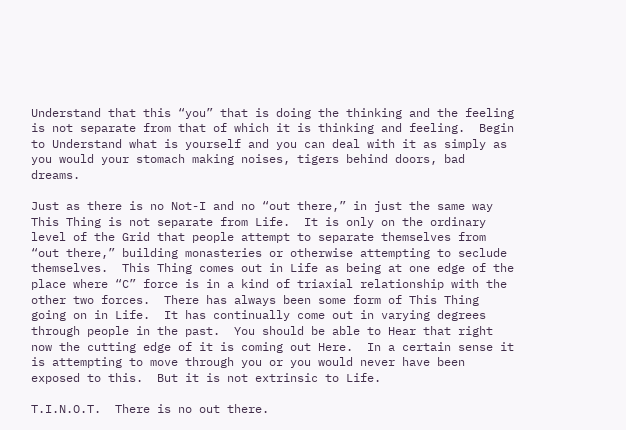Understand that this “you” that is doing the thinking and the feeling is not separate from that of which it is thinking and feeling.  Begin to Understand what is yourself and you can deal with it as simply as you would your stomach making noises, tigers behind doors, bad dreams.

Just as there is no Not-I and no “out there,” in just the same way This Thing is not separate from Life.  It is only on the ordinary level of the Grid that people attempt to separate themselves from “out there,” building monasteries or otherwise attempting to seclude themselves.  This Thing comes out in Life as being at one edge of the place where “C” force is in a kind of triaxial relationship with the other two forces.  There has always been some form of This Thing going on in Life.  It has continually come out in varying degrees through people in the past.  You should be able to Hear that right now the cutting edge of it is coming out Here.  In a certain sense it is attempting to move through you or you would never have been exposed to this.  But it is not extrinsic to Life.

T.I.N.O.T.  There is no out there.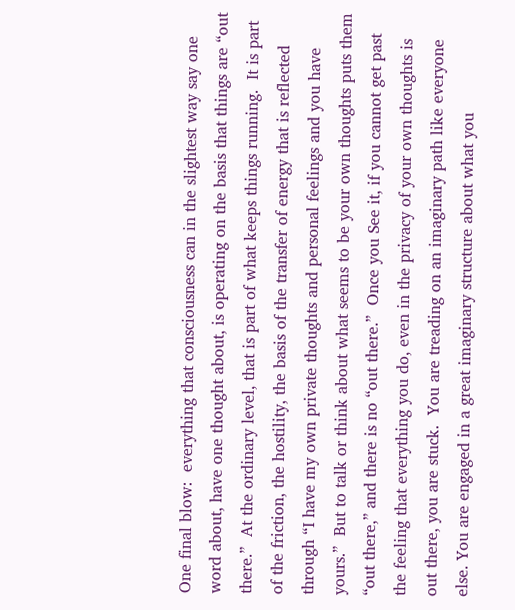One final blow:  everything that consciousness can in the slightest way say one word about, have one thought about, is operating on the basis that things are “out there.”  At the ordinary level, that is part of what keeps things running.  It is part of the friction, the hostility, the basis of the transfer of energy that is reflected through “I have my own private thoughts and personal feelings and you have yours.”  But to talk or think about what seems to be your own thoughts puts them “out there,” and there is no “out there.”  Once you See it, if you cannot get past the feeling that everything you do, even in the privacy of your own thoughts is out there, you are stuck.  You are treading on an imaginary path like everyone else. You are engaged in a great imaginary structure about what you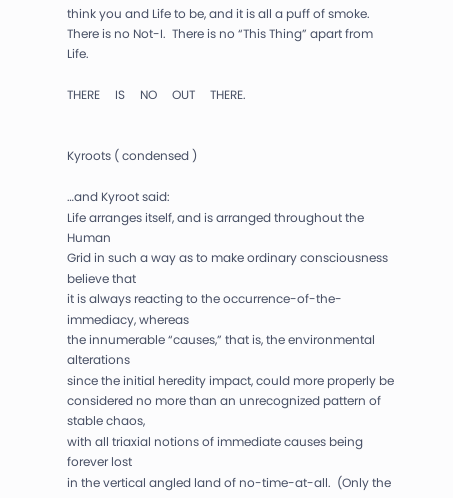think you and Life to be, and it is all a puff of smoke.  There is no Not-I.  There is no “This Thing” apart from Life.

THERE     IS     NO     OUT     THERE.


Kyroots ( condensed )

…and Kyroot said:
Life arranges itself, and is arranged throughout the Human
Grid in such a way as to make ordinary consciousness believe that
it is always reacting to the occurrence-of-the-immediacy, whereas
the innumerable “causes,” that is, the environmental alterations
since the initial heredity impact, could more properly be
considered no more than an unrecognized pattern of stable chaos,
with all triaxial notions of immediate causes being forever lost
in the vertical angled land of no-time-at-all.  (Only the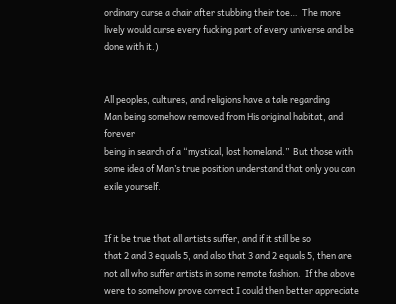ordinary curse a chair after stubbing their toe…  The more
lively would curse every fucking part of every universe and be
done with it.)


All peoples, cultures, and religions have a tale regarding
Man being somehow removed from His original habitat, and forever
being in search of a “mystical, lost homeland.”  But those with
some idea of Man’s true position understand that only you can
exile yourself.


If it be true that all artists suffer, and if it still be so
that 2 and 3 equals 5, and also that 3 and 2 equals 5, then are
not all who suffer artists in some remote fashion.  If the above
were to somehow prove correct I could then better appreciate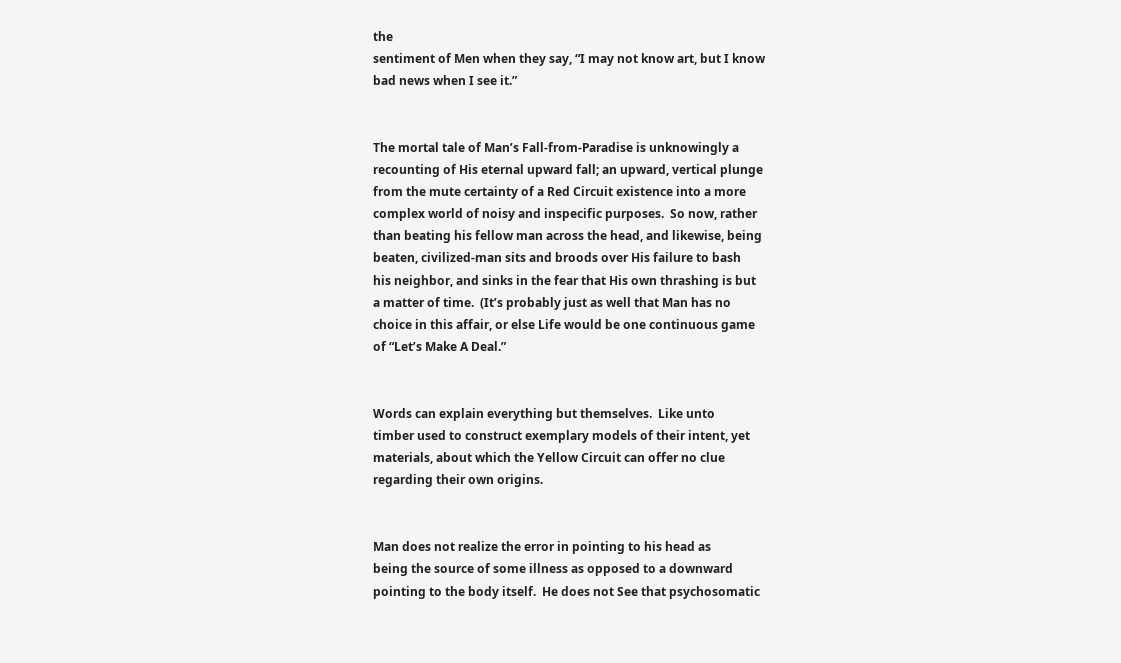the
sentiment of Men when they say, “I may not know art, but I know
bad news when I see it.”


The mortal tale of Man’s Fall-from-Paradise is unknowingly a
recounting of His eternal upward fall; an upward, vertical plunge
from the mute certainty of a Red Circuit existence into a more
complex world of noisy and inspecific purposes.  So now, rather
than beating his fellow man across the head, and likewise, being
beaten, civilized-man sits and broods over His failure to bash
his neighbor, and sinks in the fear that His own thrashing is but
a matter of time.  (It’s probably just as well that Man has no
choice in this affair, or else Life would be one continuous game
of “Let’s Make A Deal.”


Words can explain everything but themselves.  Like unto
timber used to construct exemplary models of their intent, yet
materials, about which the Yellow Circuit can offer no clue
regarding their own origins.


Man does not realize the error in pointing to his head as
being the source of some illness as opposed to a downward
pointing to the body itself.  He does not See that psychosomatic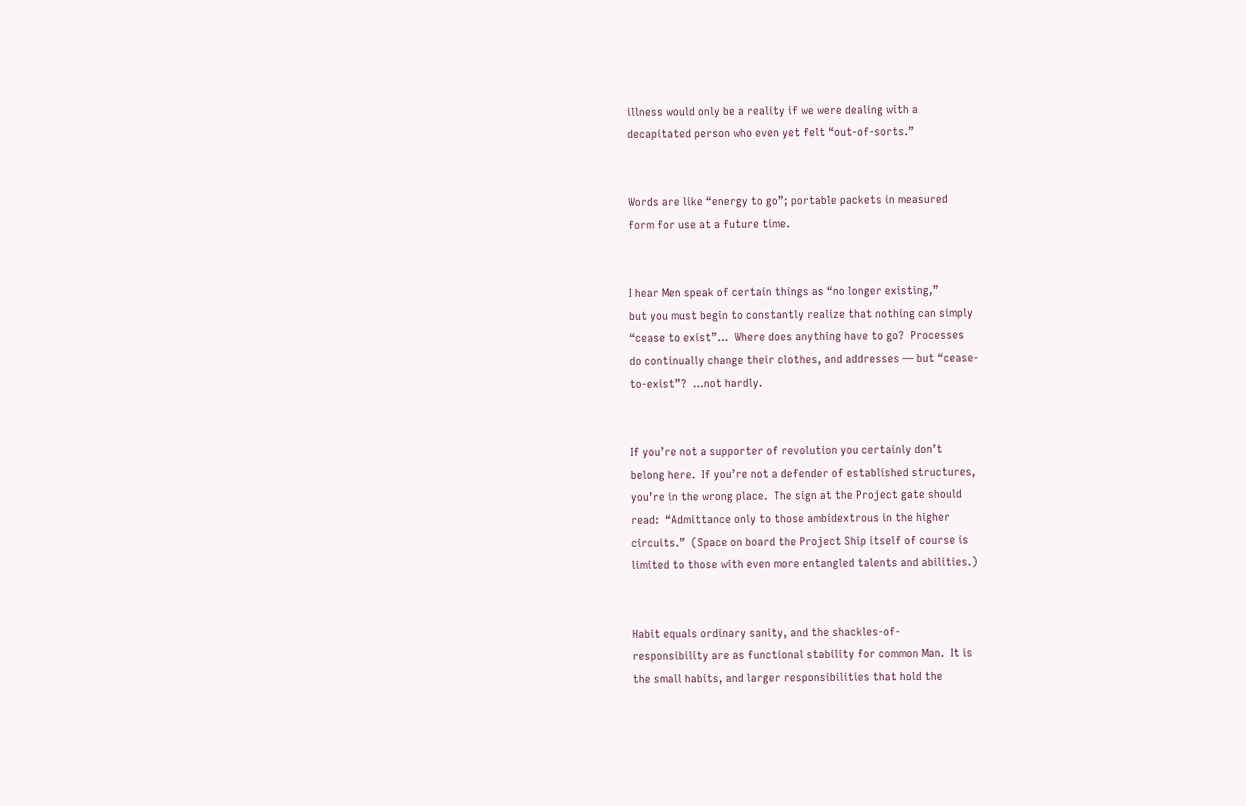illness would only be a reality if we were dealing with a
decapitated person who even yet felt “out-of-sorts.”


Words are like “energy to go”; portable packets in measured
form for use at a future time.


I hear Men speak of certain things as “no longer existing,”
but you must begin to constantly realize that nothing can simply
“cease to exist”…  Where does anything have to go?  Processes
do continually change their clothes, and addresses — but “cease-
to-exist”?  …not hardly.


If you’re not a supporter of revolution you certainly don’t
belong here.  If you’re not a defender of established structures,
you’re in the wrong place.  The sign at the Project gate should
read:  “Admittance only to those ambidextrous in the higher
circuits.”  (Space on board the Project Ship itself of course is
limited to those with even more entangled talents and abilities.)


Habit equals ordinary sanity, and the shackles-of-
responsibility are as functional stability for common Man.  It is
the small habits, and larger responsibilities that hold the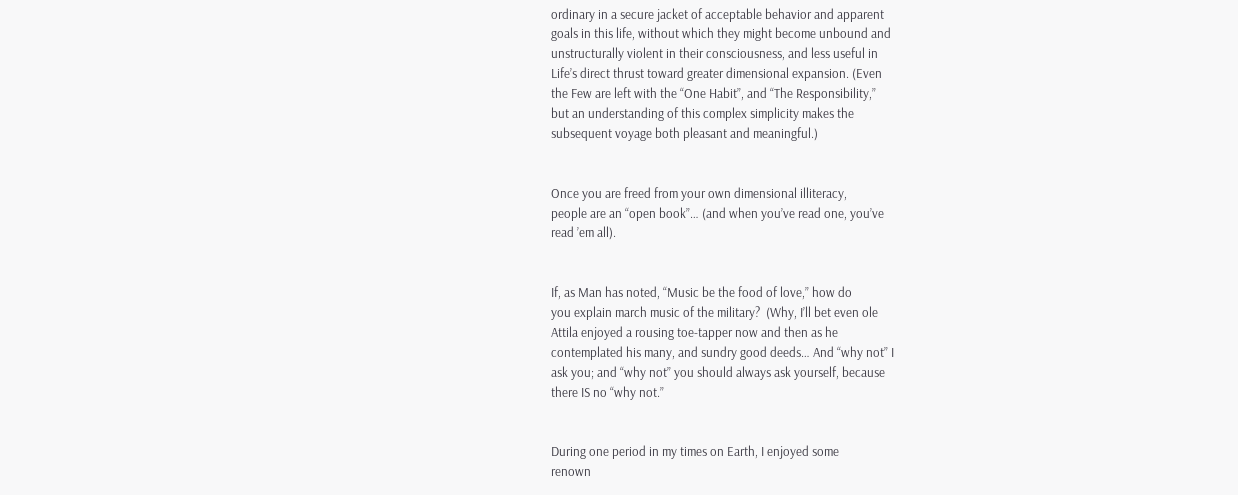ordinary in a secure jacket of acceptable behavior and apparent
goals in this life, without which they might become unbound and
unstructurally violent in their consciousness, and less useful in
Life’s direct thrust toward greater dimensional expansion. (Even
the Few are left with the “One Habit”, and “The Responsibility,”
but an understanding of this complex simplicity makes the
subsequent voyage both pleasant and meaningful.)


Once you are freed from your own dimensional illiteracy,
people are an “open book”… (and when you’ve read one, you’ve
read ’em all).


If, as Man has noted, “Music be the food of love,” how do
you explain march music of the military?  (Why, I’ll bet even ole
Attila enjoyed a rousing toe-tapper now and then as he
contemplated his many, and sundry good deeds… And “why not” I
ask you; and “why not” you should always ask yourself, because
there IS no “why not.”


During one period in my times on Earth, I enjoyed some
renown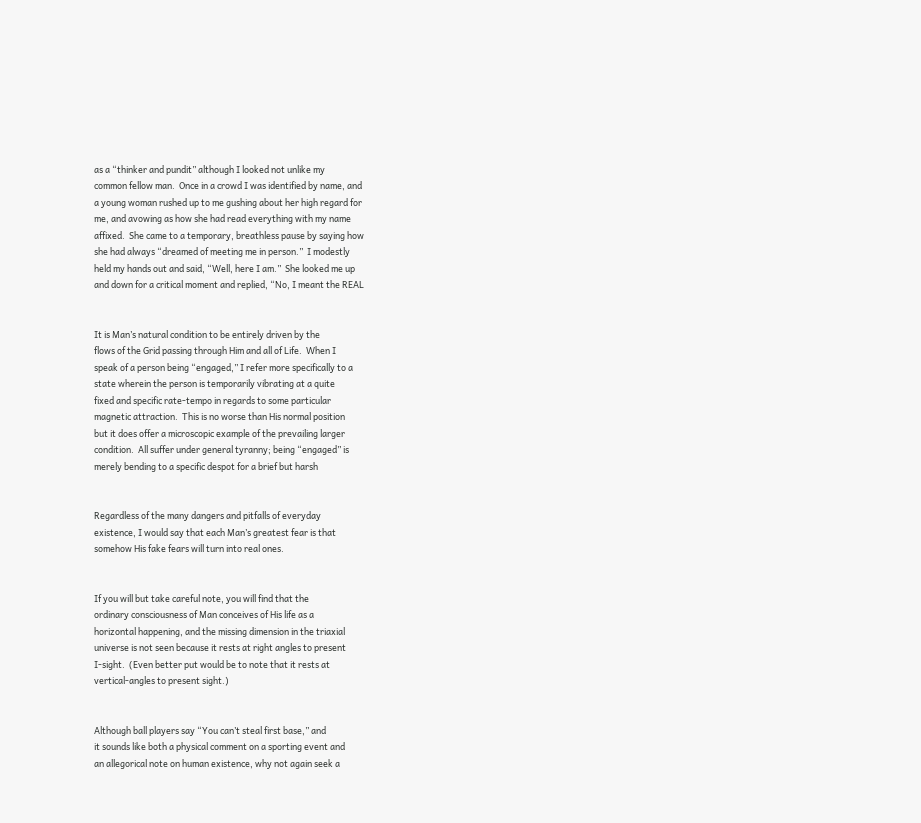as a “thinker and pundit” although I looked not unlike my
common fellow man.  Once in a crowd I was identified by name, and
a young woman rushed up to me gushing about her high regard for
me, and avowing as how she had read everything with my name
affixed.  She came to a temporary, breathless pause by saying how
she had always “dreamed of meeting me in person.”  I modestly
held my hands out and said, “Well, here I am.”  She looked me up
and down for a critical moment and replied, “No, I meant the REAL


It is Man’s natural condition to be entirely driven by the
flows of the Grid passing through Him and all of Life.  When I
speak of a person being “engaged,” I refer more specifically to a
state wherein the person is temporarily vibrating at a quite
fixed and specific rate-tempo in regards to some particular
magnetic attraction.  This is no worse than His normal position
but it does offer a microscopic example of the prevailing larger
condition.  All suffer under general tyranny; being “engaged” is
merely bending to a specific despot for a brief but harsh


Regardless of the many dangers and pitfalls of everyday
existence, I would say that each Man’s greatest fear is that
somehow His fake fears will turn into real ones.


If you will but take careful note, you will find that the
ordinary consciousness of Man conceives of His life as a
horizontal happening, and the missing dimension in the triaxial
universe is not seen because it rests at right angles to present
I-sight.  (Even better put would be to note that it rests at
vertical-angles to present sight.)


Although ball players say “You can’t steal first base,” and
it sounds like both a physical comment on a sporting event and
an allegorical note on human existence, why not again seek a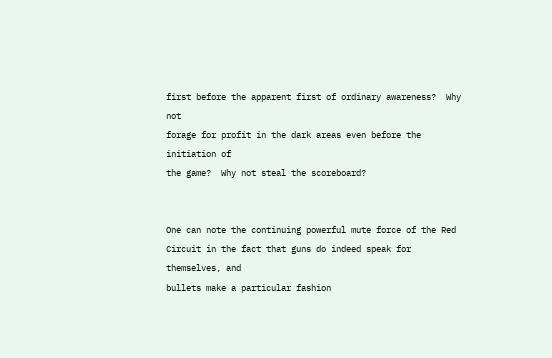first before the apparent first of ordinary awareness?  Why not
forage for profit in the dark areas even before the initiation of
the game?  Why not steal the scoreboard?


One can note the continuing powerful mute force of the Red
Circuit in the fact that guns do indeed speak for themselves, and
bullets make a particular fashion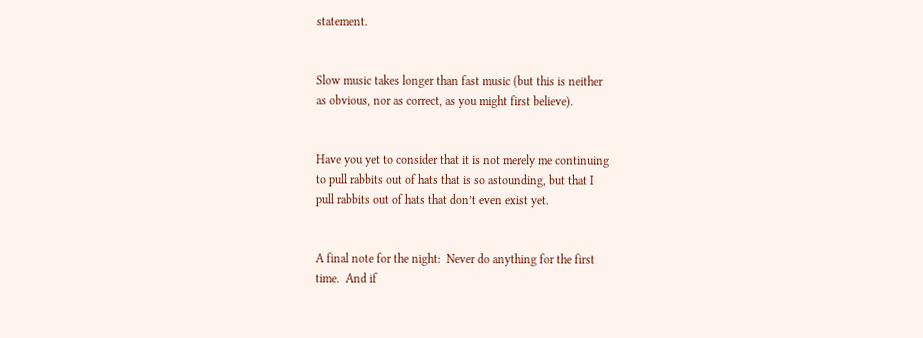statement.


Slow music takes longer than fast music (but this is neither
as obvious, nor as correct, as you might first believe).


Have you yet to consider that it is not merely me continuing
to pull rabbits out of hats that is so astounding, but that I
pull rabbits out of hats that don’t even exist yet.


A final note for the night:  Never do anything for the first
time.  And if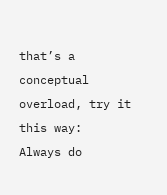that’s a conceptual overload, try it this way:
Always do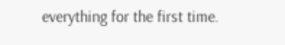everything for the first time.